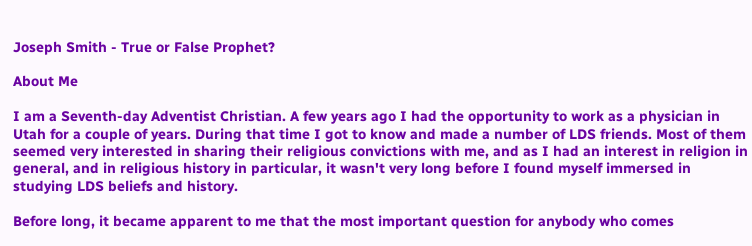Joseph Smith - True or False Prophet?

About Me

I am a Seventh-day Adventist Christian. A few years ago I had the opportunity to work as a physician in Utah for a couple of years. During that time I got to know and made a number of LDS friends. Most of them seemed very interested in sharing their religious convictions with me, and as I had an interest in religion in general, and in religious history in particular, it wasn't very long before I found myself immersed in studying LDS beliefs and history.

Before long, it became apparent to me that the most important question for anybody who comes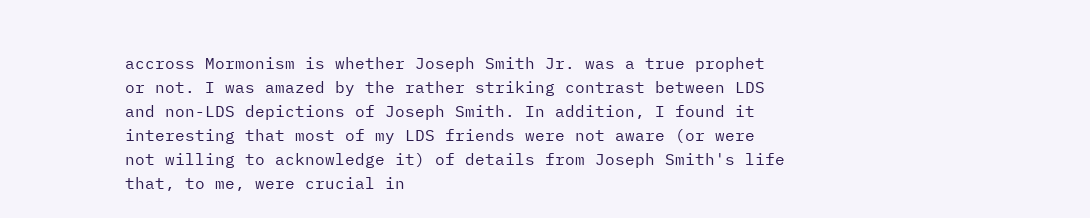accross Mormonism is whether Joseph Smith Jr. was a true prophet or not. I was amazed by the rather striking contrast between LDS and non-LDS depictions of Joseph Smith. In addition, I found it interesting that most of my LDS friends were not aware (or were not willing to acknowledge it) of details from Joseph Smith's life that, to me, were crucial in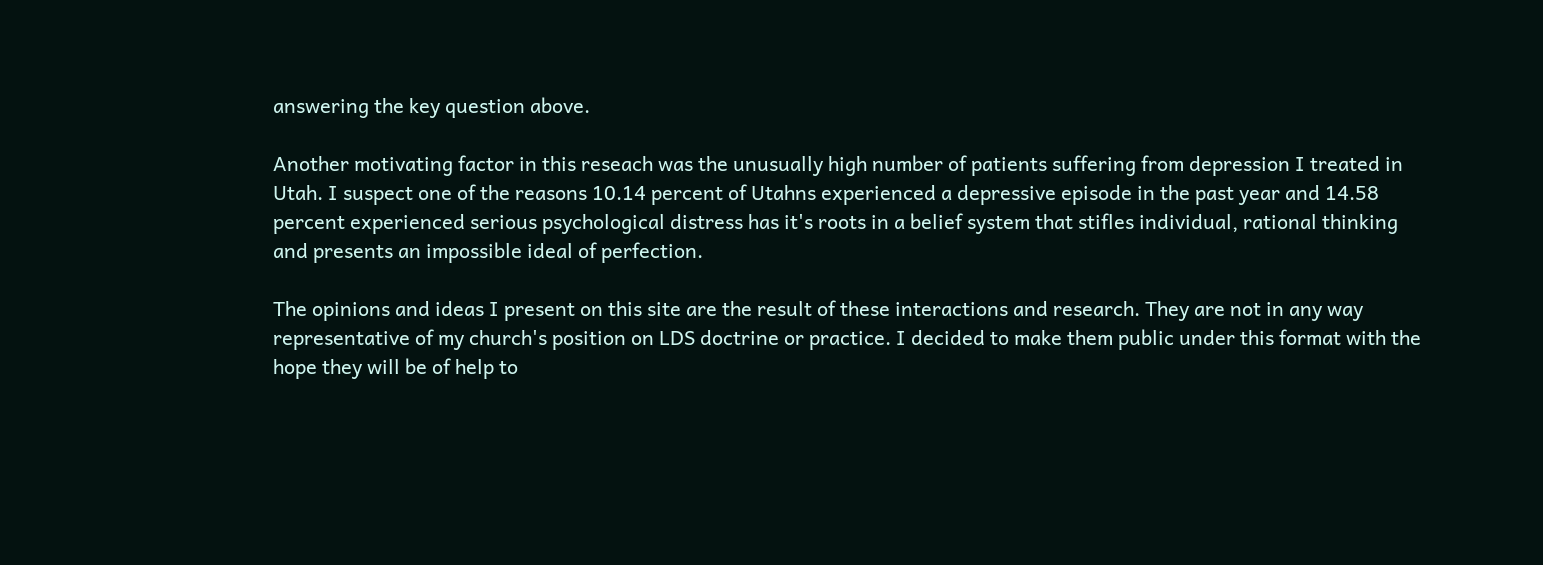answering the key question above.

Another motivating factor in this reseach was the unusually high number of patients suffering from depression I treated in Utah. I suspect one of the reasons 10.14 percent of Utahns experienced a depressive episode in the past year and 14.58 percent experienced serious psychological distress has it's roots in a belief system that stifles individual, rational thinking and presents an impossible ideal of perfection.

The opinions and ideas I present on this site are the result of these interactions and research. They are not in any way representative of my church's position on LDS doctrine or practice. I decided to make them public under this format with the hope they will be of help to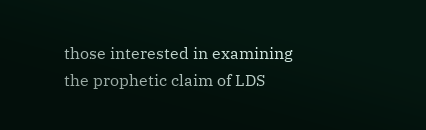those interested in examining the prophetic claim of LDS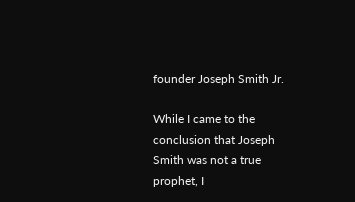founder Joseph Smith Jr.

While I came to the conclusion that Joseph Smith was not a true prophet, I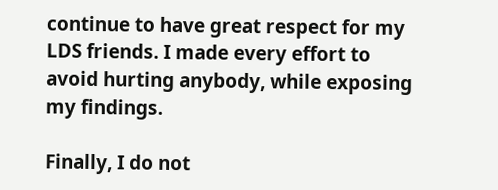continue to have great respect for my LDS friends. I made every effort to avoid hurting anybody, while exposing my findings.

Finally, I do not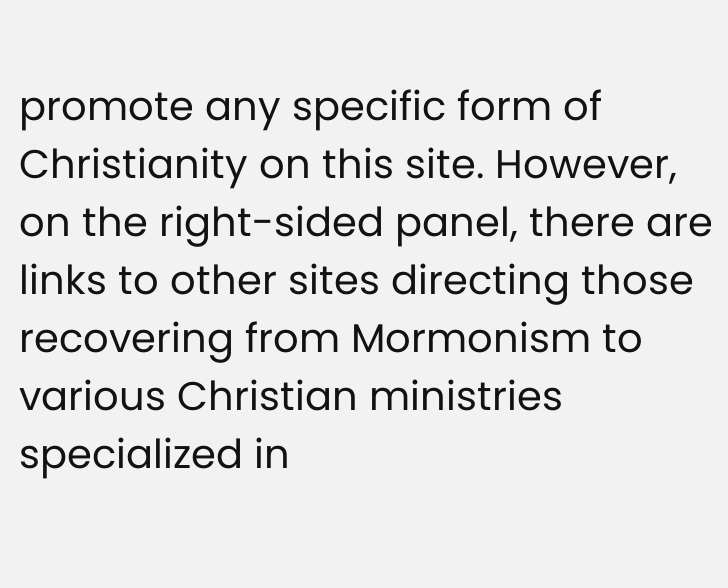promote any specific form of Christianity on this site. However, on the right-sided panel, there are links to other sites directing those recovering from Mormonism to various Christian ministries specialized in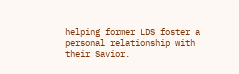helping former LDS foster a personal relationship with their Savior.